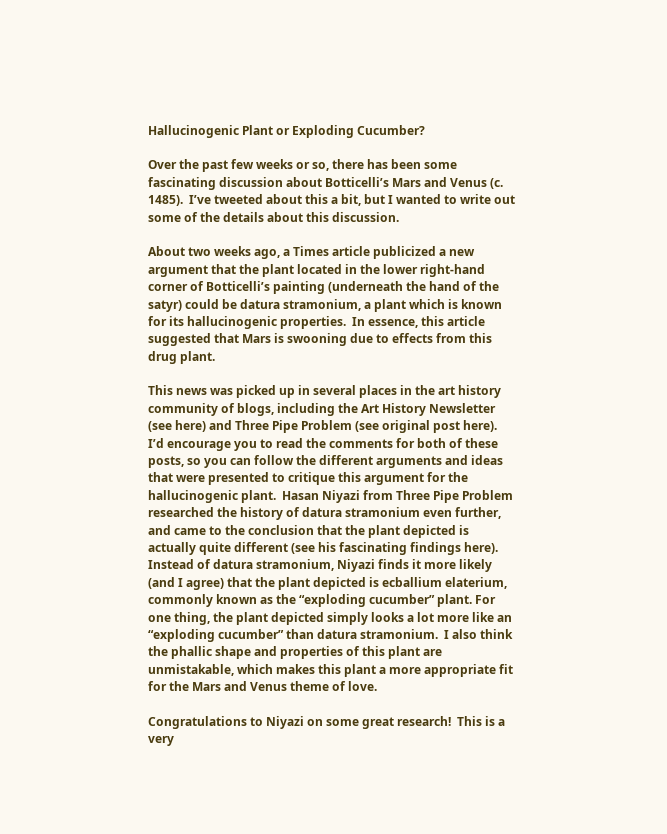Hallucinogenic Plant or Exploding Cucumber?

Over the past few weeks or so, there has been some fascinating discussion about Botticelli’s Mars and Venus (c. 1485).  I’ve tweeted about this a bit, but I wanted to write out some of the details about this discussion.

About two weeks ago, a Times article publicized a new argument that the plant located in the lower right-hand corner of Botticelli’s painting (underneath the hand of the satyr) could be datura stramonium, a plant which is known for its hallucinogenic properties.  In essence, this article suggested that Mars is swooning due to effects from this drug plant.

This news was picked up in several places in the art history community of blogs, including the Art History Newsletter (see here) and Three Pipe Problem (see original post here).  I’d encourage you to read the comments for both of these posts, so you can follow the different arguments and ideas that were presented to critique this argument for the hallucinogenic plant.  Hasan Niyazi from Three Pipe Problem researched the history of datura stramonium even further, and came to the conclusion that the plant depicted is actually quite different (see his fascinating findings here).  Instead of datura stramonium, Niyazi finds it more likely (and I agree) that the plant depicted is ecballium elaterium, commonly known as the “exploding cucumber” plant. For one thing, the plant depicted simply looks a lot more like an “exploding cucumber” than datura stramonium.  I also think the phallic shape and properties of this plant are unmistakable, which makes this plant a more appropriate fit for the Mars and Venus theme of love.

Congratulations to Niyazi on some great research!  This is a very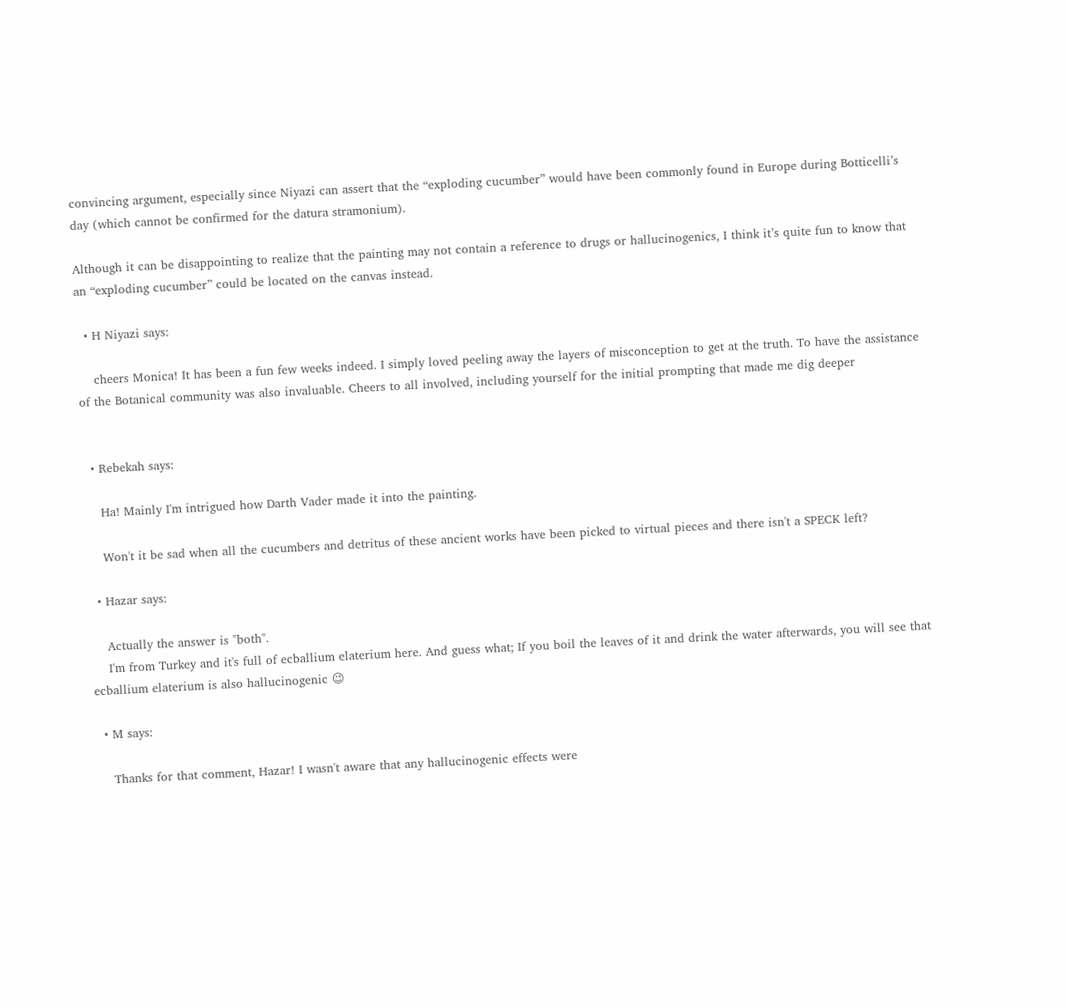convincing argument, especially since Niyazi can assert that the “exploding cucumber” would have been commonly found in Europe during Botticelli’s day (which cannot be confirmed for the datura stramonium).

Although it can be disappointing to realize that the painting may not contain a reference to drugs or hallucinogenics, I think it’s quite fun to know that an “exploding cucumber” could be located on the canvas instead.

  • H Niyazi says:

    cheers Monica! It has been a fun few weeks indeed. I simply loved peeling away the layers of misconception to get at the truth. To have the assistance of the Botanical community was also invaluable. Cheers to all involved, including yourself for the initial prompting that made me dig deeper


  • Rebekah says:

    Ha! Mainly I'm intrigued how Darth Vader made it into the painting.

    Won't it be sad when all the cucumbers and detritus of these ancient works have been picked to virtual pieces and there isn't a SPECK left?

  • Hazar says:

    Actually the answer is "both".
    I'm from Turkey and it's full of ecballium elaterium here. And guess what; If you boil the leaves of it and drink the water afterwards, you will see that ecballium elaterium is also hallucinogenic 😉

  • M says:

    Thanks for that comment, Hazar! I wasn't aware that any hallucinogenic effects were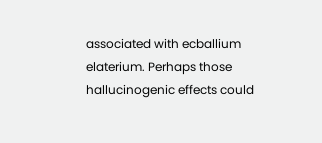associated with ecballium elaterium. Perhaps those hallucinogenic effects could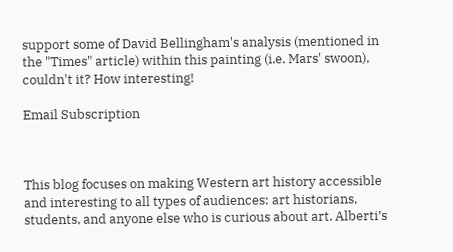support some of David Bellingham's analysis (mentioned in the "Times" article) within this painting (i.e. Mars' swoon), couldn't it? How interesting!

Email Subscription



This blog focuses on making Western art history accessible and interesting to all types of audiences: art historians, students, and anyone else who is curious about art. Alberti’s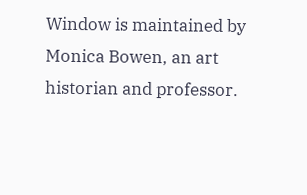Window is maintained by Monica Bowen, an art historian and professor.